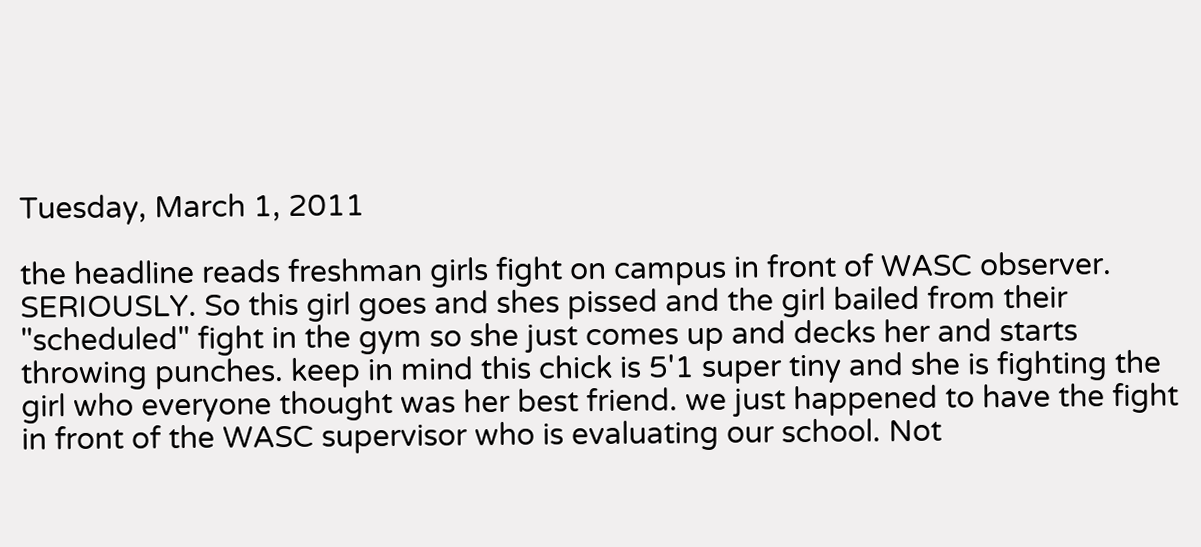Tuesday, March 1, 2011

the headline reads freshman girls fight on campus in front of WASC observer. SERIOUSLY. So this girl goes and shes pissed and the girl bailed from their "scheduled" fight in the gym so she just comes up and decks her and starts throwing punches. keep in mind this chick is 5'1 super tiny and she is fighting the girl who everyone thought was her best friend. we just happened to have the fight in front of the WASC supervisor who is evaluating our school. Not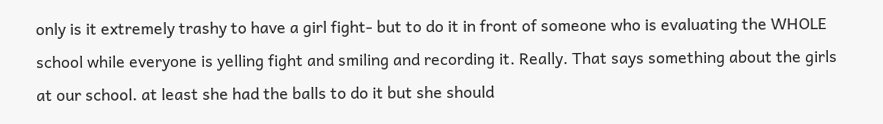only is it extremely trashy to have a girl fight- but to do it in front of someone who is evaluating the WHOLE school while everyone is yelling fight and smiling and recording it. Really. That says something about the girls at our school. at least she had the balls to do it but she should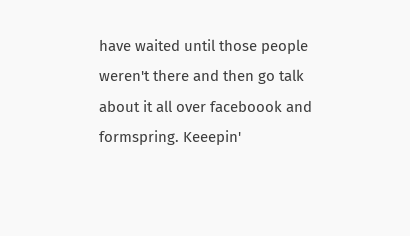have waited until those people weren't there and then go talk about it all over faceboook and formspring. Keeepin'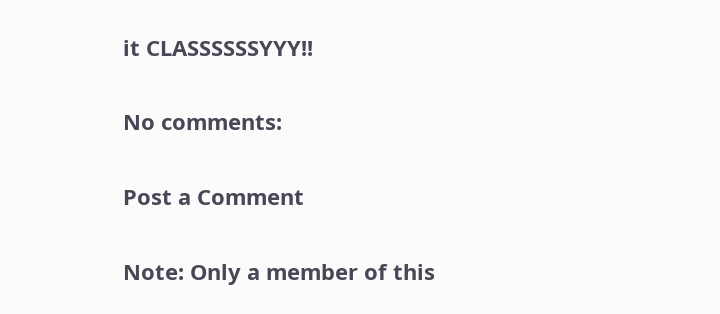it CLASSSSSSYYY!!

No comments:

Post a Comment

Note: Only a member of this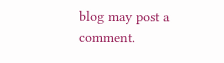blog may post a comment.